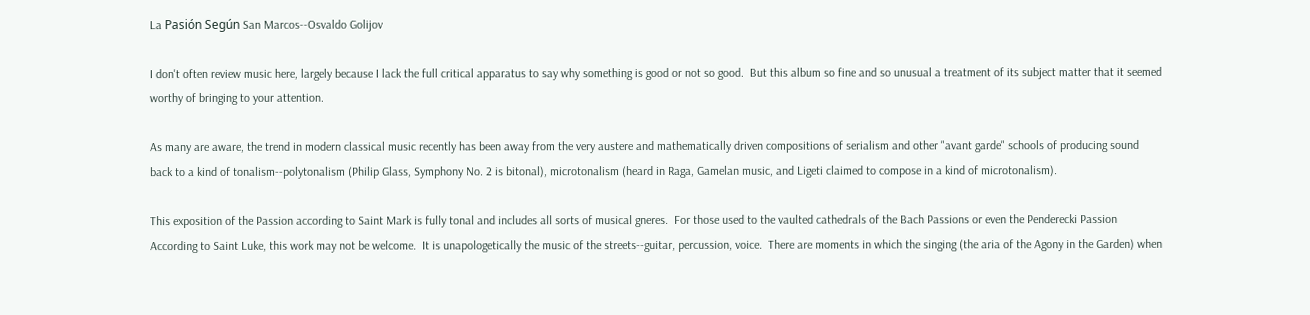La Pasión Según San Marcos--Osvaldo Golijov

I don't often review music here, largely because I lack the full critical apparatus to say why something is good or not so good.  But this album so fine and so unusual a treatment of its subject matter that it seemed worthy of bringing to your attention.

As many are aware, the trend in modern classical music recently has been away from the very austere and mathematically driven compositions of serialism and other "avant garde" schools of producing sound back to a kind of tonalism--polytonalism (Philip Glass, Symphony No. 2 is bitonal), microtonalism (heard in Raga, Gamelan music, and Ligeti claimed to compose in a kind of microtonalism).

This exposition of the Passion according to Saint Mark is fully tonal and includes all sorts of musical gneres.  For those used to the vaulted cathedrals of the Bach Passions or even the Penderecki Passion According to Saint Luke, this work may not be welcome.  It is unapologetically the music of the streets--guitar, percussion, voice.  There are moments in which the singing (the aria of the Agony in the Garden) when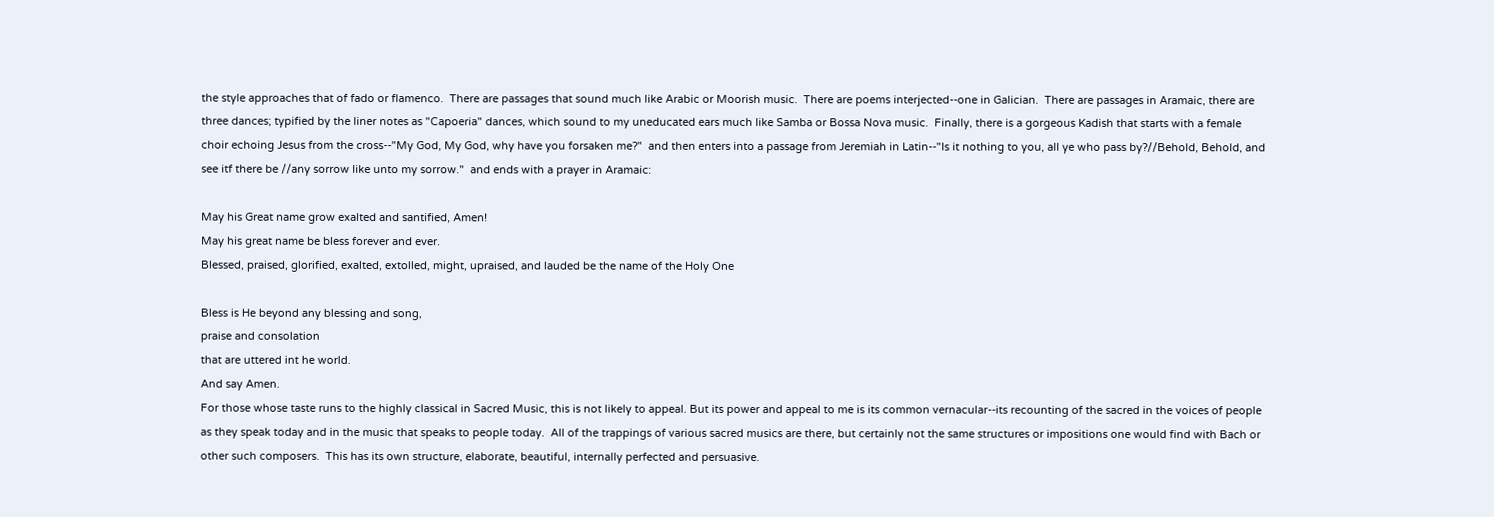the style approaches that of fado or flamenco.  There are passages that sound much like Arabic or Moorish music.  There are poems interjected--one in Galician.  There are passages in Aramaic, there are three dances; typified by the liner notes as "Capoeria" dances, which sound to my uneducated ears much like Samba or Bossa Nova music.  Finally, there is a gorgeous Kadish that starts with a female choir echoing Jesus from the cross--"My God, My God, why have you forsaken me?"  and then enters into a passage from Jeremiah in Latin--"Is it nothing to you, all ye who pass by?//Behold, Behold, and see itf there be //any sorrow like unto my sorrow."  and ends with a prayer in Aramaic:

May his Great name grow exalted and santified, Amen!
May his great name be bless forever and ever.
Blessed, praised, glorified, exalted, extolled, might, upraised, and lauded be the name of the Holy One

Bless is He beyond any blessing and song,
praise and consolation
that are uttered int he world.
And say Amen.
For those whose taste runs to the highly classical in Sacred Music, this is not likely to appeal. But its power and appeal to me is its common vernacular--its recounting of the sacred in the voices of people as they speak today and in the music that speaks to people today.  All of the trappings of various sacred musics are there, but certainly not the same structures or impositions one would find with Bach or other such composers.  This has its own structure, elaborate, beautiful, internally perfected and persuasive.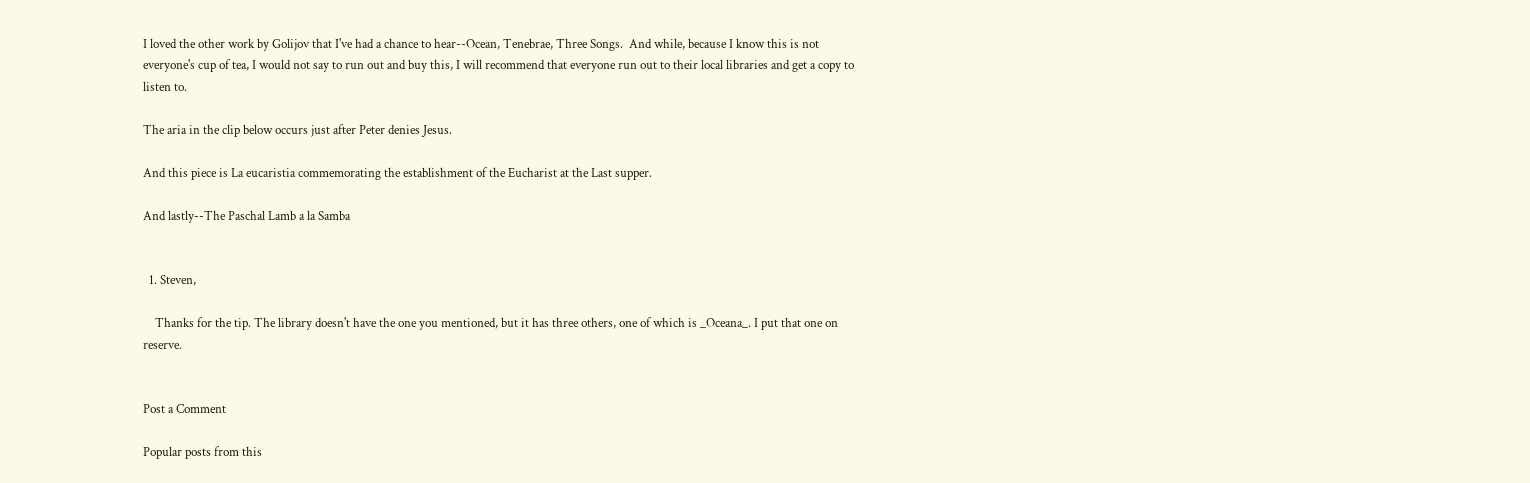I loved the other work by Golijov that I've had a chance to hear--Ocean, Tenebrae, Three Songs.  And while, because I know this is not everyone's cup of tea, I would not say to run out and buy this, I will recommend that everyone run out to their local libraries and get a copy to listen to.

The aria in the clip below occurs just after Peter denies Jesus.

And this piece is La eucaristia commemorating the establishment of the Eucharist at the Last supper.

And lastly--The Paschal Lamb a la Samba


  1. Steven,

    Thanks for the tip. The library doesn't have the one you mentioned, but it has three others, one of which is _Oceana_. I put that one on reserve.


Post a Comment

Popular posts from this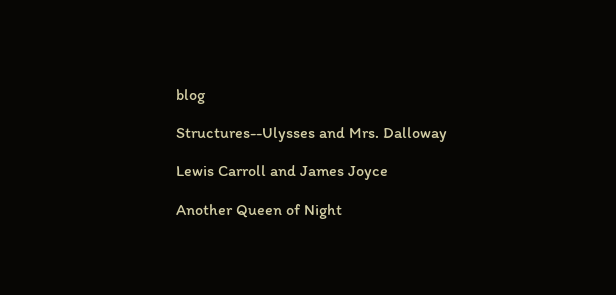blog

Structures--Ulysses and Mrs. Dalloway

Lewis Carroll and James Joyce

Another Queen of Night